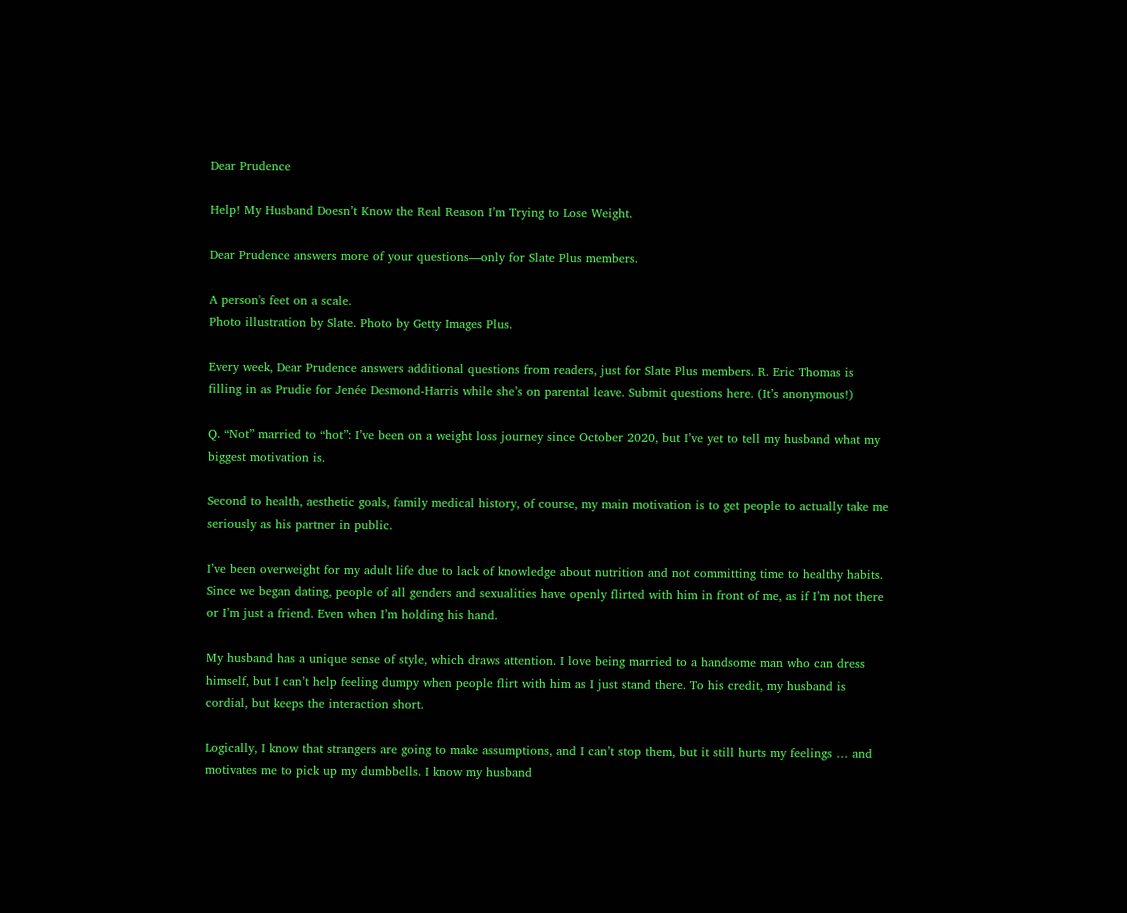Dear Prudence

Help! My Husband Doesn’t Know the Real Reason I’m Trying to Lose Weight.

Dear Prudence answers more of your questions—only for Slate Plus members.

A person's feet on a scale.
Photo illustration by Slate. Photo by Getty Images Plus.

Every week, Dear Prudence answers additional questions from readers, just for Slate Plus members. R. Eric Thomas is filling in as Prudie for Jenée Desmond-Harris while she’s on parental leave. Submit questions here. (It’s anonymous!)

Q. “Not” married to “hot”: I’ve been on a weight loss journey since October 2020, but I’ve yet to tell my husband what my biggest motivation is.

Second to health, aesthetic goals, family medical history, of course, my main motivation is to get people to actually take me seriously as his partner in public.

I’ve been overweight for my adult life due to lack of knowledge about nutrition and not committing time to healthy habits. Since we began dating, people of all genders and sexualities have openly flirted with him in front of me, as if I’m not there or I’m just a friend. Even when I’m holding his hand.

My husband has a unique sense of style, which draws attention. I love being married to a handsome man who can dress himself, but I can’t help feeling dumpy when people flirt with him as I just stand there. To his credit, my husband is cordial, but keeps the interaction short.

Logically, I know that strangers are going to make assumptions, and I can’t stop them, but it still hurts my feelings … and motivates me to pick up my dumbbells. I know my husband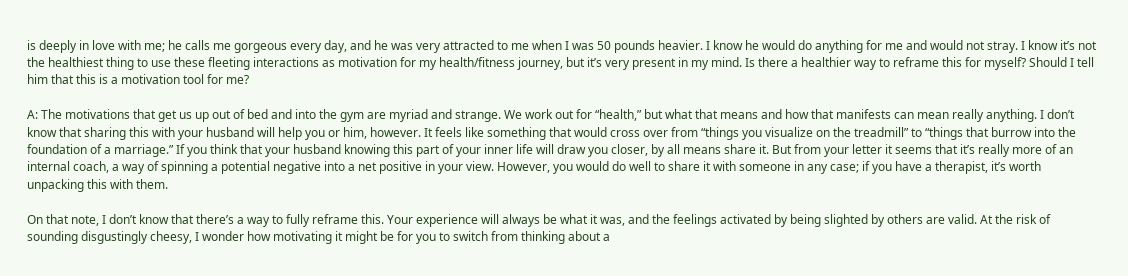is deeply in love with me; he calls me gorgeous every day, and he was very attracted to me when I was 50 pounds heavier. I know he would do anything for me and would not stray. I know it’s not the healthiest thing to use these fleeting interactions as motivation for my health/fitness journey, but it’s very present in my mind. Is there a healthier way to reframe this for myself? Should I tell him that this is a motivation tool for me?

A: The motivations that get us up out of bed and into the gym are myriad and strange. We work out for “health,” but what that means and how that manifests can mean really anything. I don’t know that sharing this with your husband will help you or him, however. It feels like something that would cross over from “things you visualize on the treadmill” to “things that burrow into the foundation of a marriage.” If you think that your husband knowing this part of your inner life will draw you closer, by all means share it. But from your letter it seems that it’s really more of an internal coach, a way of spinning a potential negative into a net positive in your view. However, you would do well to share it with someone in any case; if you have a therapist, it’s worth unpacking this with them.

On that note, I don’t know that there’s a way to fully reframe this. Your experience will always be what it was, and the feelings activated by being slighted by others are valid. At the risk of sounding disgustingly cheesy, I wonder how motivating it might be for you to switch from thinking about a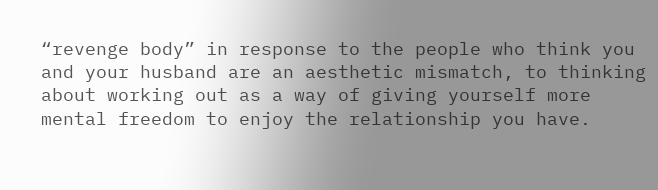“revenge body” in response to the people who think you and your husband are an aesthetic mismatch, to thinking about working out as a way of giving yourself more mental freedom to enjoy the relationship you have.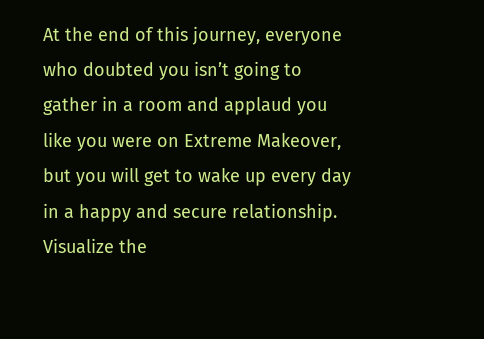At the end of this journey, everyone who doubted you isn’t going to gather in a room and applaud you like you were on Extreme Makeover, but you will get to wake up every day in a happy and secure relationship. Visualize the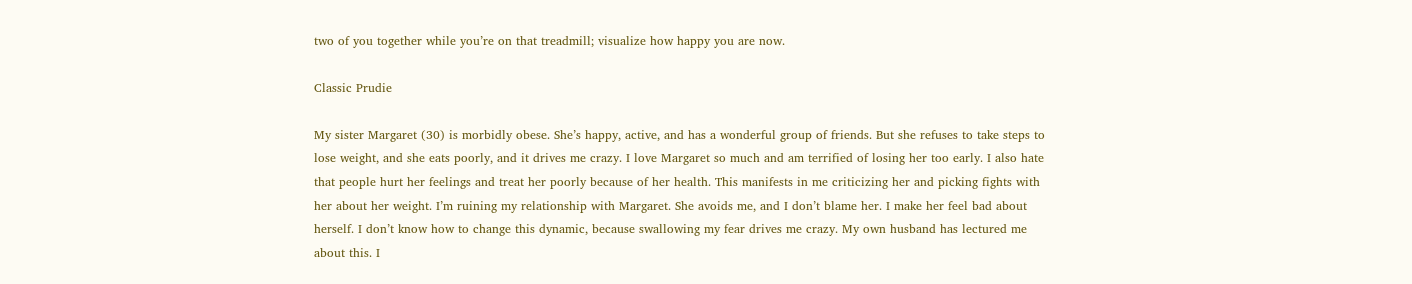two of you together while you’re on that treadmill; visualize how happy you are now.

Classic Prudie

My sister Margaret (30) is morbidly obese. She’s happy, active, and has a wonderful group of friends. But she refuses to take steps to lose weight, and she eats poorly, and it drives me crazy. I love Margaret so much and am terrified of losing her too early. I also hate that people hurt her feelings and treat her poorly because of her health. This manifests in me criticizing her and picking fights with her about her weight. I’m ruining my relationship with Margaret. She avoids me, and I don’t blame her. I make her feel bad about herself. I don’t know how to change this dynamic, because swallowing my fear drives me crazy. My own husband has lectured me about this. I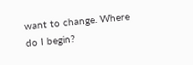want to change. Where do I begin?